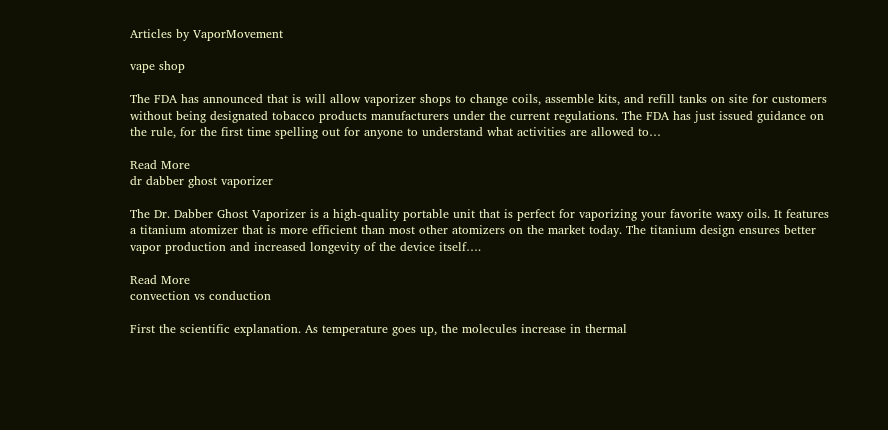Articles by VaporMovement

vape shop

The FDA has announced that is will allow vaporizer shops to change coils, assemble kits, and refill tanks on site for customers without being designated tobacco products manufacturers under the current regulations. The FDA has just issued guidance on the rule, for the first time spelling out for anyone to understand what activities are allowed to…

Read More
dr dabber ghost vaporizer

The Dr. Dabber Ghost Vaporizer is a high-quality portable unit that is perfect for vaporizing your favorite waxy oils. It features a titanium atomizer that is more efficient than most other atomizers on the market today. The titanium design ensures better vapor production and increased longevity of the device itself….

Read More
convection vs conduction

First the scientific explanation. As temperature goes up, the molecules increase in thermal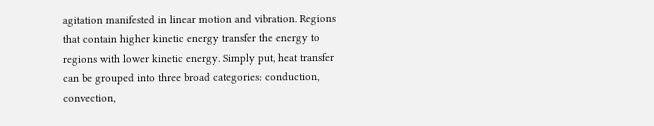agitation manifested in linear motion and vibration. Regions that contain higher kinetic energy transfer the energy to regions with lower kinetic energy. Simply put, heat transfer can be grouped into three broad categories: conduction, convection,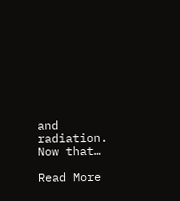and radiation. Now that…

Read More